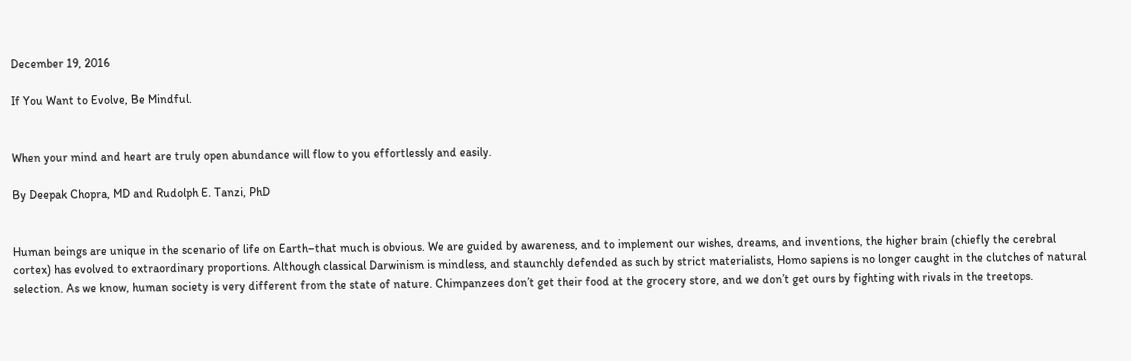December 19, 2016

If You Want to Evolve, Be Mindful.


When your mind and heart are truly open abundance will flow to you effortlessly and easily.

By Deepak Chopra, MD and Rudolph E. Tanzi, PhD


Human beings are unique in the scenario of life on Earth–that much is obvious. We are guided by awareness, and to implement our wishes, dreams, and inventions, the higher brain (chiefly the cerebral cortex) has evolved to extraordinary proportions. Although classical Darwinism is mindless, and staunchly defended as such by strict materialists, Homo sapiens is no longer caught in the clutches of natural selection. As we know, human society is very different from the state of nature. Chimpanzees don’t get their food at the grocery store, and we don’t get ours by fighting with rivals in the treetops.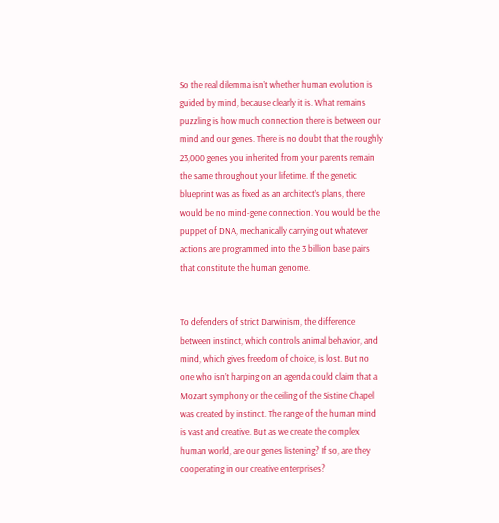So the real dilemma isn’t whether human evolution is guided by mind, because clearly it is. What remains puzzling is how much connection there is between our mind and our genes. There is no doubt that the roughly 23,000 genes you inherited from your parents remain the same throughout your lifetime. If the genetic blueprint was as fixed as an architect’s plans, there would be no mind-gene connection. You would be the puppet of DNA, mechanically carrying out whatever actions are programmed into the 3 billion base pairs that constitute the human genome.


To defenders of strict Darwinism, the difference between instinct, which controls animal behavior, and mind, which gives freedom of choice, is lost. But no one who isn’t harping on an agenda could claim that a Mozart symphony or the ceiling of the Sistine Chapel was created by instinct. The range of the human mind is vast and creative. But as we create the complex human world, are our genes listening? If so, are they cooperating in our creative enterprises?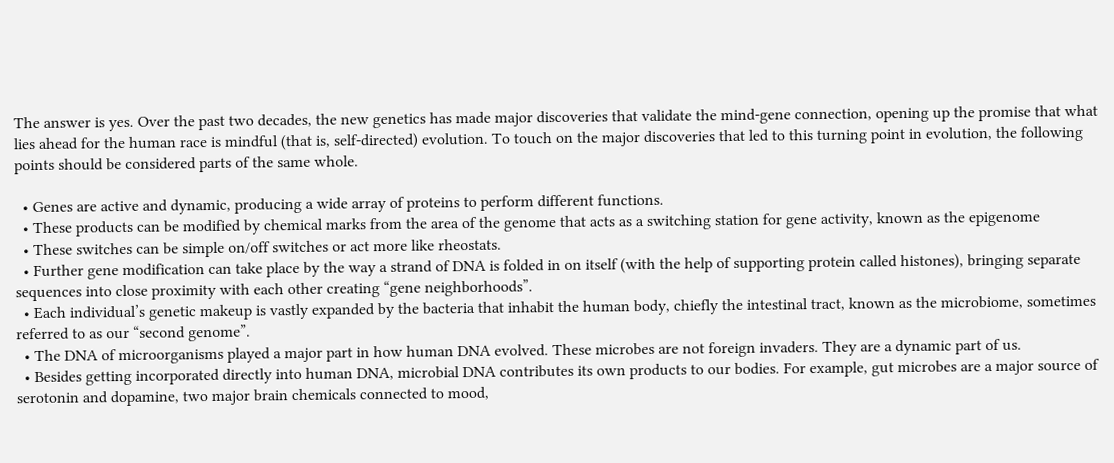The answer is yes. Over the past two decades, the new genetics has made major discoveries that validate the mind-gene connection, opening up the promise that what lies ahead for the human race is mindful (that is, self-directed) evolution. To touch on the major discoveries that led to this turning point in evolution, the following points should be considered parts of the same whole.

  • Genes are active and dynamic, producing a wide array of proteins to perform different functions.
  • These products can be modified by chemical marks from the area of the genome that acts as a switching station for gene activity, known as the epigenome
  • These switches can be simple on/off switches or act more like rheostats.
  • Further gene modification can take place by the way a strand of DNA is folded in on itself (with the help of supporting protein called histones), bringing separate sequences into close proximity with each other creating “gene neighborhoods”.
  • Each individual’s genetic makeup is vastly expanded by the bacteria that inhabit the human body, chiefly the intestinal tract, known as the microbiome, sometimes referred to as our “second genome”.
  • The DNA of microorganisms played a major part in how human DNA evolved. These microbes are not foreign invaders. They are a dynamic part of us.
  • Besides getting incorporated directly into human DNA, microbial DNA contributes its own products to our bodies. For example, gut microbes are a major source of serotonin and dopamine, two major brain chemicals connected to mood,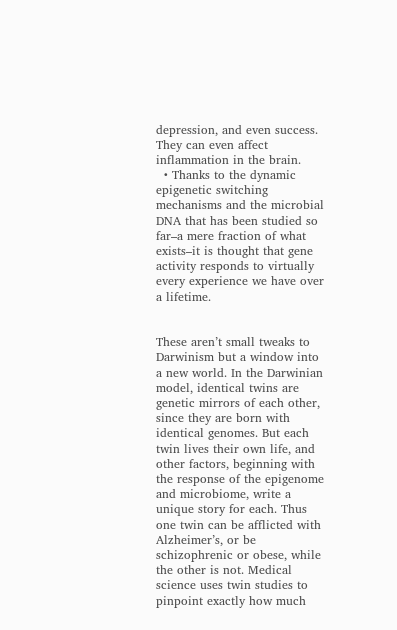depression, and even success. They can even affect inflammation in the brain.
  • Thanks to the dynamic epigenetic switching mechanisms and the microbial DNA that has been studied so far–a mere fraction of what exists–it is thought that gene activity responds to virtually every experience we have over a lifetime.


These aren’t small tweaks to Darwinism but a window into a new world. In the Darwinian model, identical twins are genetic mirrors of each other, since they are born with identical genomes. But each twin lives their own life, and other factors, beginning with the response of the epigenome and microbiome, write a unique story for each. Thus one twin can be afflicted with Alzheimer’s, or be schizophrenic or obese, while the other is not. Medical science uses twin studies to pinpoint exactly how much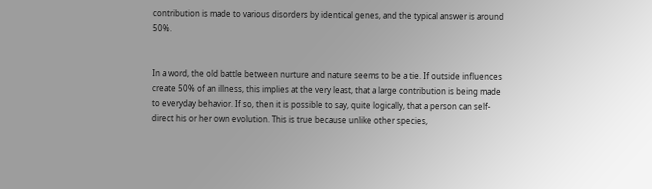contribution is made to various disorders by identical genes, and the typical answer is around 50%.


In a word, the old battle between nurture and nature seems to be a tie. If outside influences create 50% of an illness, this implies at the very least, that a large contribution is being made to everyday behavior. If so, then it is possible to say, quite logically, that a person can self-direct his or her own evolution. This is true because unlike other species,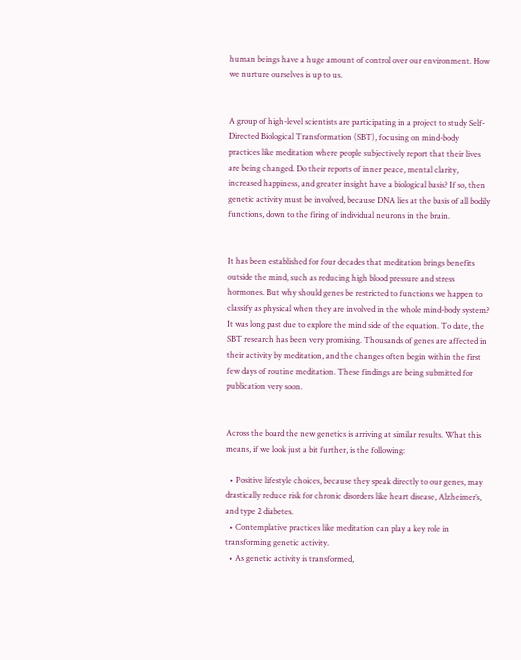human beings have a huge amount of control over our environment. How we nurture ourselves is up to us.


A group of high-level scientists are participating in a project to study Self-Directed Biological Transformation (SBT), focusing on mind-body practices like meditation where people subjectively report that their lives are being changed. Do their reports of inner peace, mental clarity, increased happiness, and greater insight have a biological basis? If so, then genetic activity must be involved, because DNA lies at the basis of all bodily functions, down to the firing of individual neurons in the brain.


It has been established for four decades that meditation brings benefits outside the mind, such as reducing high blood pressure and stress hormones. But why should genes be restricted to functions we happen to classify as physical when they are involved in the whole mind-body system? It was long past due to explore the mind side of the equation. To date, the SBT research has been very promising. Thousands of genes are affected in their activity by meditation, and the changes often begin within the first few days of routine meditation. These findings are being submitted for publication very soon.


Across the board the new genetics is arriving at similar results. What this means, if we look just a bit further, is the following:

  • Positive lifestyle choices, because they speak directly to our genes, may drastically reduce risk for chronic disorders like heart disease, Alzheimer’s, and type 2 diabetes.
  • Contemplative practices like meditation can play a key role in transforming genetic activity.
  • As genetic activity is transformed,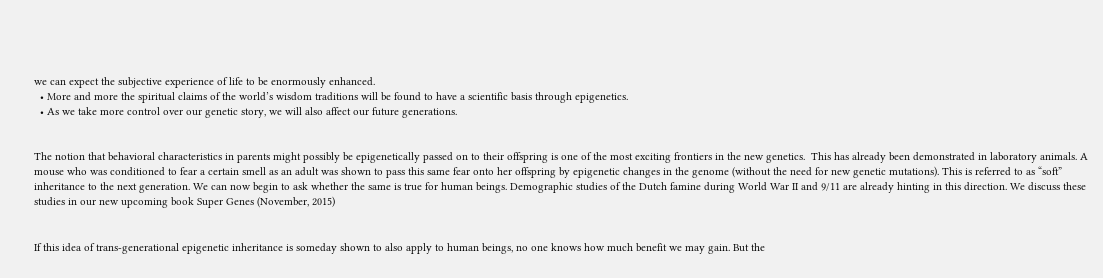we can expect the subjective experience of life to be enormously enhanced.
  • More and more the spiritual claims of the world’s wisdom traditions will be found to have a scientific basis through epigenetics.
  • As we take more control over our genetic story, we will also affect our future generations.


The notion that behavioral characteristics in parents might possibly be epigenetically passed on to their offspring is one of the most exciting frontiers in the new genetics.  This has already been demonstrated in laboratory animals. A mouse who was conditioned to fear a certain smell as an adult was shown to pass this same fear onto her offspring by epigenetic changes in the genome (without the need for new genetic mutations). This is referred to as “soft” inheritance to the next generation. We can now begin to ask whether the same is true for human beings. Demographic studies of the Dutch famine during World War II and 9/11 are already hinting in this direction. We discuss these studies in our new upcoming book Super Genes (November, 2015)


If this idea of trans-generational epigenetic inheritance is someday shown to also apply to human beings, no one knows how much benefit we may gain. But the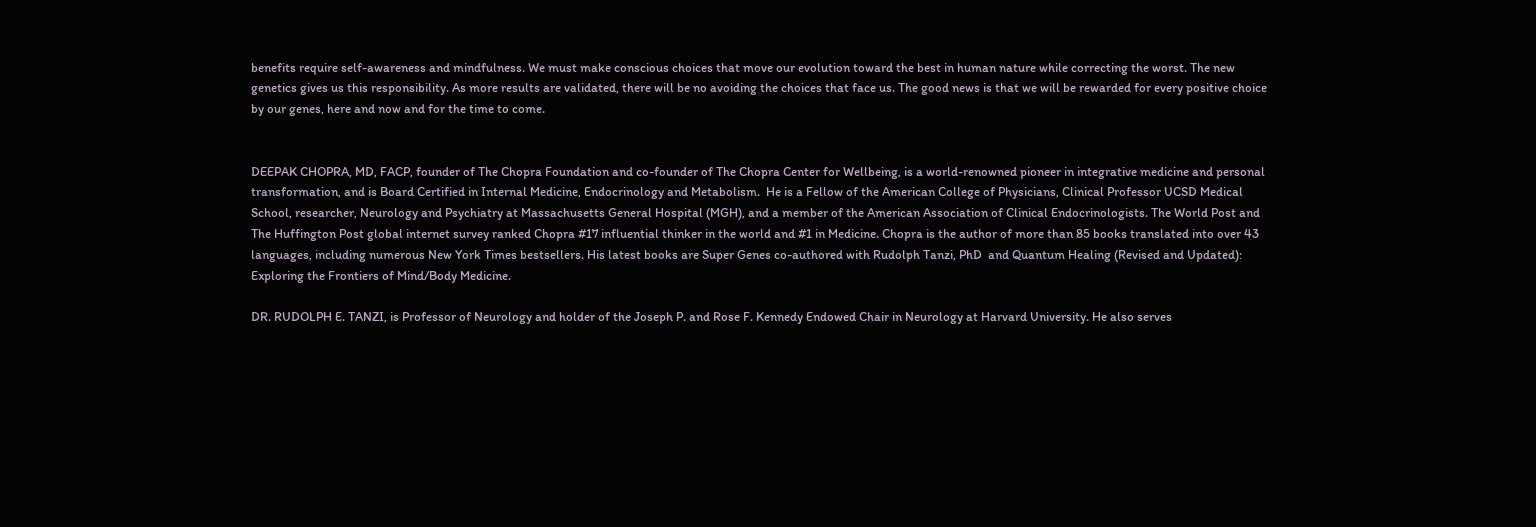benefits require self-awareness and mindfulness. We must make conscious choices that move our evolution toward the best in human nature while correcting the worst. The new genetics gives us this responsibility. As more results are validated, there will be no avoiding the choices that face us. The good news is that we will be rewarded for every positive choice by our genes, here and now and for the time to come.


DEEPAK CHOPRA, MD, FACP, founder of The Chopra Foundation and co-founder of The Chopra Center for Wellbeing, is a world-renowned pioneer in integrative medicine and personal transformation, and is Board Certified in Internal Medicine, Endocrinology and Metabolism.  He is a Fellow of the American College of Physicians, Clinical Professor UCSD Medical School, researcher, Neurology and Psychiatry at Massachusetts General Hospital (MGH), and a member of the American Association of Clinical Endocrinologists. The World Post and The Huffington Post global internet survey ranked Chopra #17 influential thinker in the world and #1 in Medicine. Chopra is the author of more than 85 books translated into over 43 languages, including numerous New York Times bestsellers. His latest books are Super Genes co-authored with Rudolph Tanzi, PhD  and Quantum Healing (Revised and Updated): Exploring the Frontiers of Mind/Body Medicine.

DR. RUDOLPH E. TANZI, is Professor of Neurology and holder of the Joseph P. and Rose F. Kennedy Endowed Chair in Neurology at Harvard University. He also serves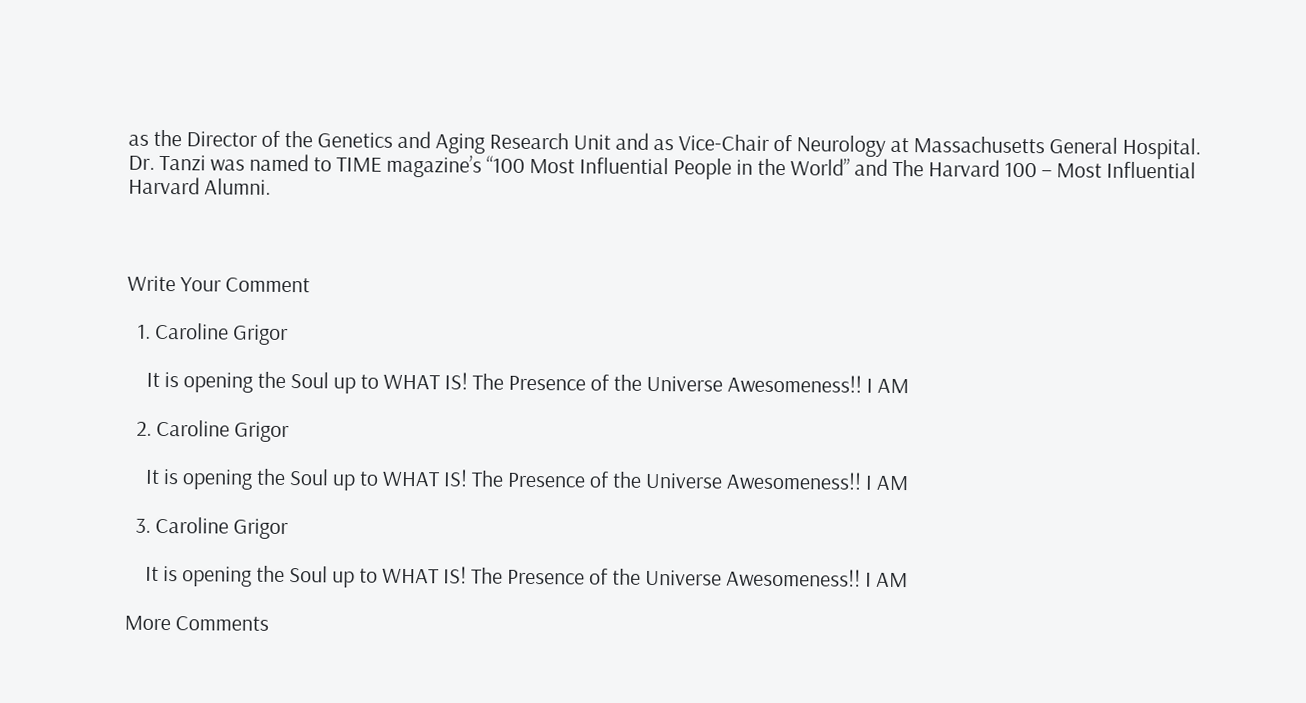as the Director of the Genetics and Aging Research Unit and as Vice-Chair of Neurology at Massachusetts General Hospital. Dr. Tanzi was named to TIME magazine’s “100 Most Influential People in the World” and The Harvard 100 – Most Influential Harvard Alumni.



Write Your Comment

  1. Caroline Grigor

    It is opening the Soul up to WHAT IS! The Presence of the Universe Awesomeness!! I AM

  2. Caroline Grigor

    It is opening the Soul up to WHAT IS! The Presence of the Universe Awesomeness!! I AM

  3. Caroline Grigor

    It is opening the Soul up to WHAT IS! The Presence of the Universe Awesomeness!! I AM

More Comments